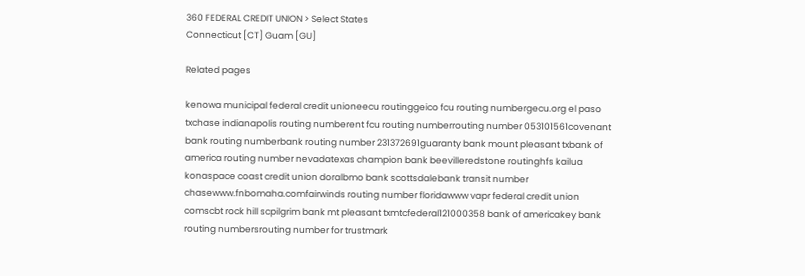360 FEDERAL CREDIT UNION > Select States
Connecticut [CT] Guam [GU]

Related pages

kenowa municipal federal credit unioneecu routinggeico fcu routing numbergecu.org el paso txchase indianapolis routing numberent fcu routing numberrouting number 053101561covenant bank routing numberbank routing number 231372691guaranty bank mount pleasant txbank of america routing number nevadatexas champion bank beevilleredstone routinghfs kailua konaspace coast credit union doralbmo bank scottsdalebank transit number chasewww.fnbomaha.comfairwinds routing number floridawww vapr federal credit union comscbt rock hill scpilgrim bank mt pleasant txmtcfederal121000358 bank of americakey bank routing numbersrouting number for trustmark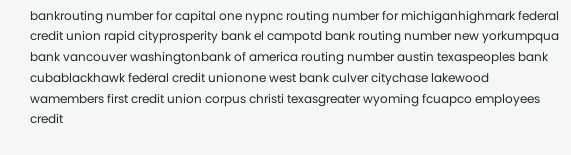bankrouting number for capital one nypnc routing number for michiganhighmark federal credit union rapid cityprosperity bank el campotd bank routing number new yorkumpqua bank vancouver washingtonbank of america routing number austin texaspeoples bank cubablackhawk federal credit unionone west bank culver citychase lakewood wamembers first credit union corpus christi texasgreater wyoming fcuapco employees credit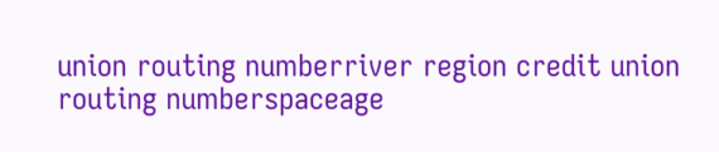union routing numberriver region credit union routing numberspaceage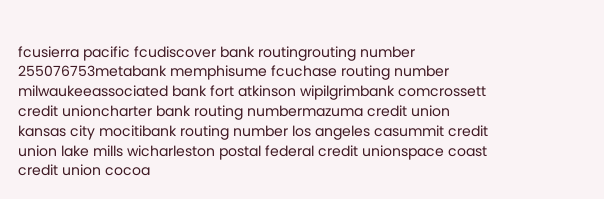fcusierra pacific fcudiscover bank routingrouting number 255076753metabank memphisume fcuchase routing number milwaukeeassociated bank fort atkinson wipilgrimbank comcrossett credit unioncharter bank routing numbermazuma credit union kansas city mocitibank routing number los angeles casummit credit union lake mills wicharleston postal federal credit unionspace coast credit union cocoa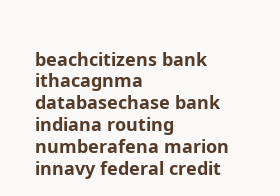beachcitizens bank ithacagnma databasechase bank indiana routing numberafena marion innavy federal credit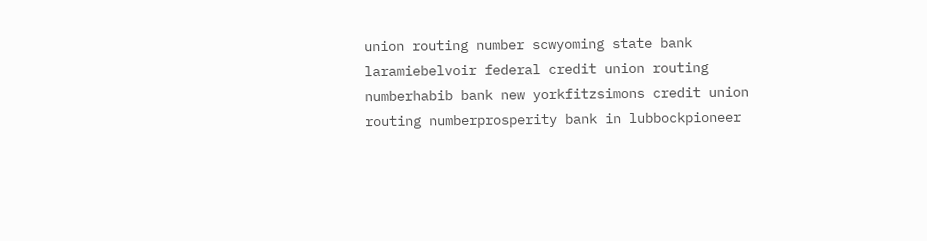union routing number scwyoming state bank laramiebelvoir federal credit union routing numberhabib bank new yorkfitzsimons credit union routing numberprosperity bank in lubbockpioneer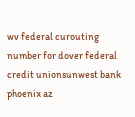wv federal curouting number for dover federal credit unionsunwest bank phoenix az